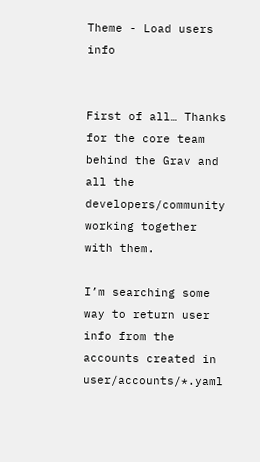Theme - Load users info


First of all… Thanks for the core team behind the Grav and all the developers/community working together with them.

I’m searching some way to return user info from the accounts created in user/accounts/*.yaml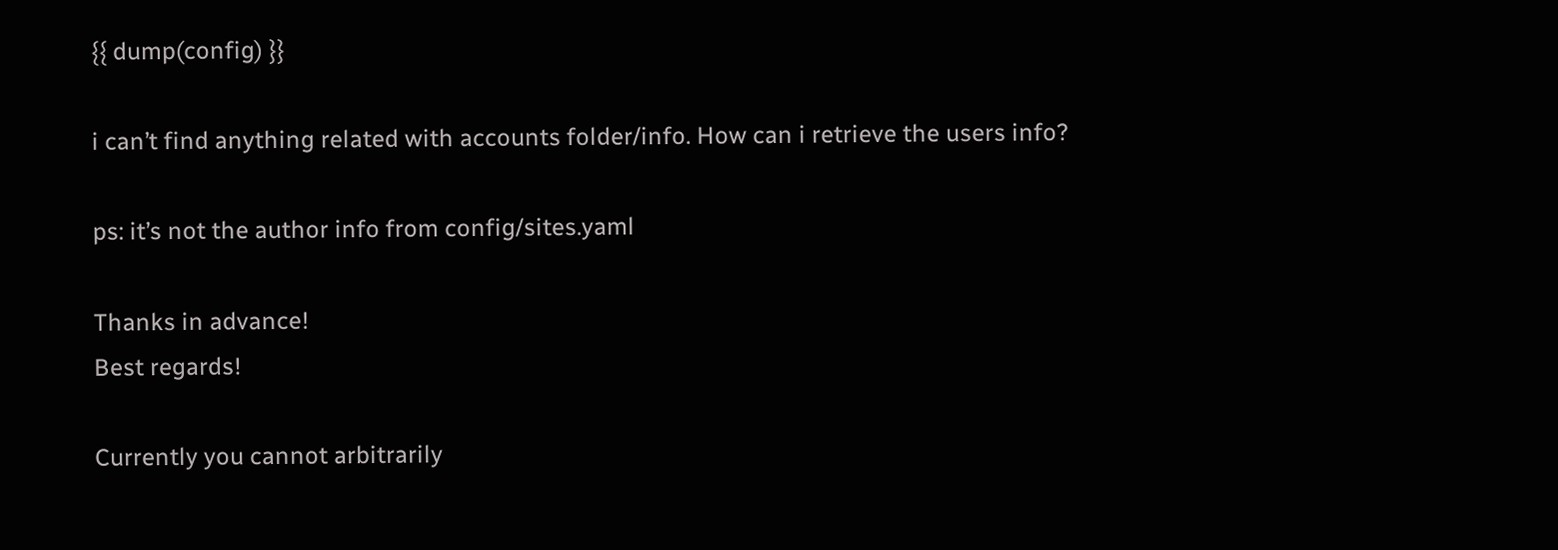{{ dump(config) }}

i can’t find anything related with accounts folder/info. How can i retrieve the users info?

ps: it’s not the author info from config/sites.yaml

Thanks in advance!
Best regards!

Currently you cannot arbitrarily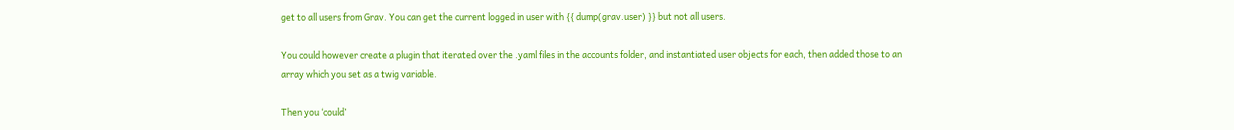get to all users from Grav. You can get the current logged in user with {{ dump(grav.user) }} but not all users.

You could however create a plugin that iterated over the .yaml files in the accounts folder, and instantiated user objects for each, then added those to an array which you set as a twig variable.

Then you ‘could’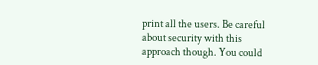print all the users. Be careful about security with this approach though. You could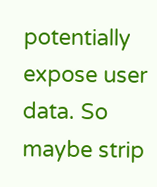potentially expose user data. So maybe strip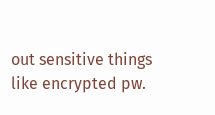out sensitive things like encrypted pw.